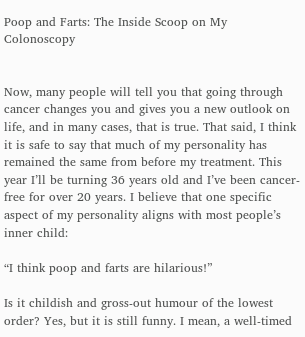Poop and Farts: The Inside Scoop on My Colonoscopy


Now, many people will tell you that going through cancer changes you and gives you a new outlook on life, and in many cases, that is true. That said, I think it is safe to say that much of my personality has remained the same from before my treatment. This year I’ll be turning 36 years old and I’ve been cancer-free for over 20 years. I believe that one specific aspect of my personality aligns with most people’s inner child:

“I think poop and farts are hilarious!”

Is it childish and gross-out humour of the lowest order? Yes, but it is still funny. I mean, a well-timed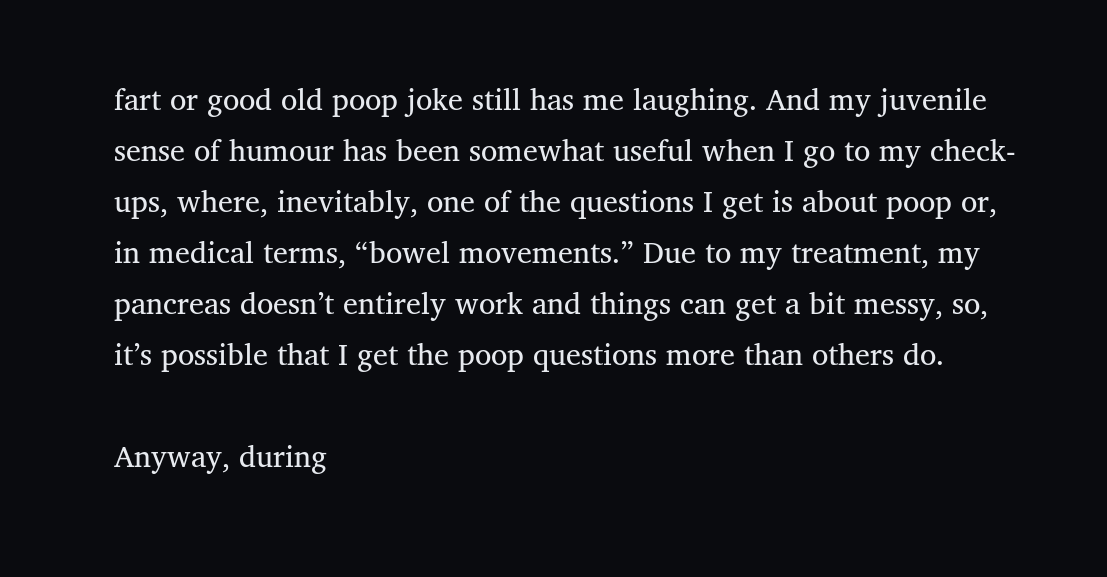fart or good old poop joke still has me laughing. And my juvenile sense of humour has been somewhat useful when I go to my check-ups, where, inevitably, one of the questions I get is about poop or, in medical terms, “bowel movements.” Due to my treatment, my pancreas doesn’t entirely work and things can get a bit messy, so, it’s possible that I get the poop questions more than others do.

Anyway, during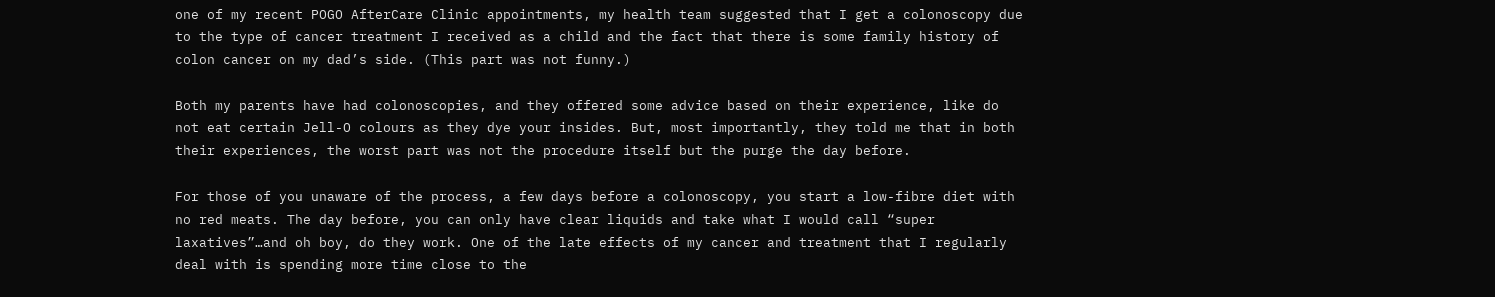one of my recent POGO AfterCare Clinic appointments, my health team suggested that I get a colonoscopy due to the type of cancer treatment I received as a child and the fact that there is some family history of colon cancer on my dad’s side. (This part was not funny.)

Both my parents have had colonoscopies, and they offered some advice based on their experience, like do not eat certain Jell-O colours as they dye your insides. But, most importantly, they told me that in both their experiences, the worst part was not the procedure itself but the purge the day before.

For those of you unaware of the process, a few days before a colonoscopy, you start a low-fibre diet with no red meats. The day before, you can only have clear liquids and take what I would call “super laxatives”…and oh boy, do they work. One of the late effects of my cancer and treatment that I regularly deal with is spending more time close to the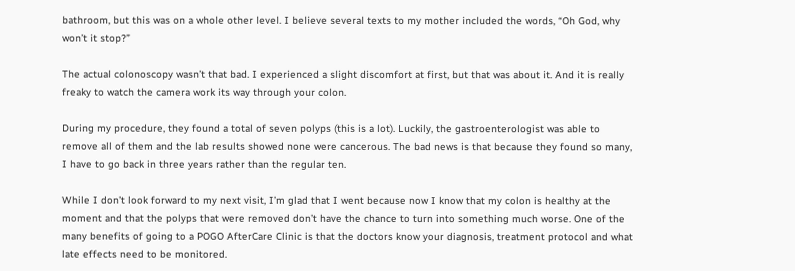bathroom, but this was on a whole other level. I believe several texts to my mother included the words, “Oh God, why won’t it stop?”

The actual colonoscopy wasn’t that bad. I experienced a slight discomfort at first, but that was about it. And it is really freaky to watch the camera work its way through your colon.

During my procedure, they found a total of seven polyps (this is a lot). Luckily, the gastroenterologist was able to remove all of them and the lab results showed none were cancerous. The bad news is that because they found so many, I have to go back in three years rather than the regular ten.

While I don’t look forward to my next visit, I’m glad that I went because now I know that my colon is healthy at the moment and that the polyps that were removed don’t have the chance to turn into something much worse. One of the many benefits of going to a POGO AfterCare Clinic is that the doctors know your diagnosis, treatment protocol and what late effects need to be monitored.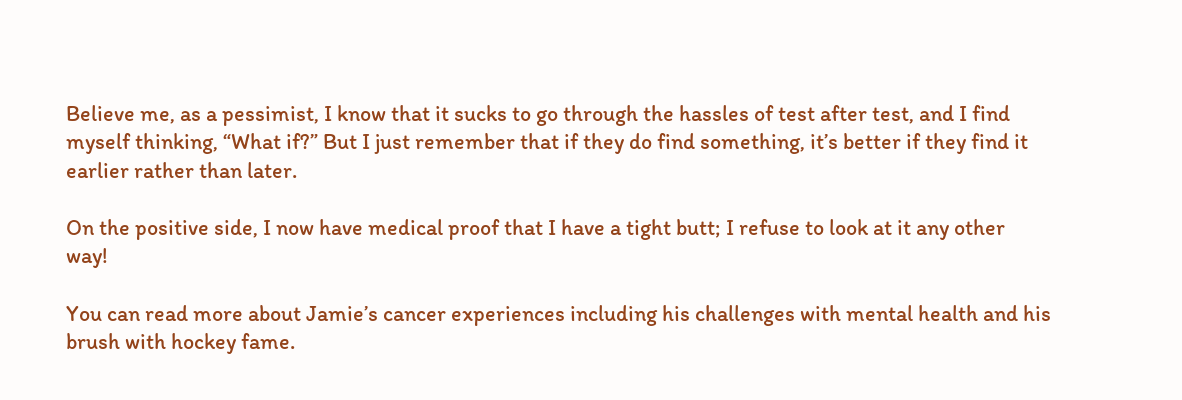Believe me, as a pessimist, I know that it sucks to go through the hassles of test after test, and I find myself thinking, “What if?” But I just remember that if they do find something, it’s better if they find it earlier rather than later.

On the positive side, I now have medical proof that I have a tight butt; I refuse to look at it any other way!

You can read more about Jamie’s cancer experiences including his challenges with mental health and his brush with hockey fame.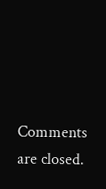Comments are closed.